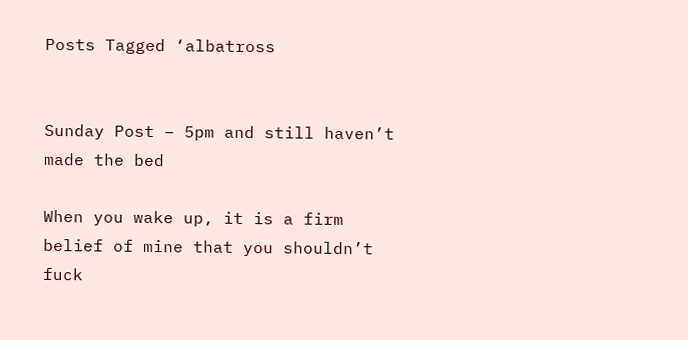Posts Tagged ‘albatross


Sunday Post – 5pm and still haven’t made the bed

When you wake up, it is a firm belief of mine that you shouldn’t fuck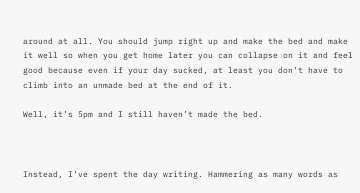around at all. You should jump right up and make the bed and make it well so when you get home later you can collapse on it and feel good because even if your day sucked, at least you don’t have to climb into an unmade bed at the end of it.

Well, it’s 5pm and I still haven’t made the bed.



Instead, I’ve spent the day writing. Hammering as many words as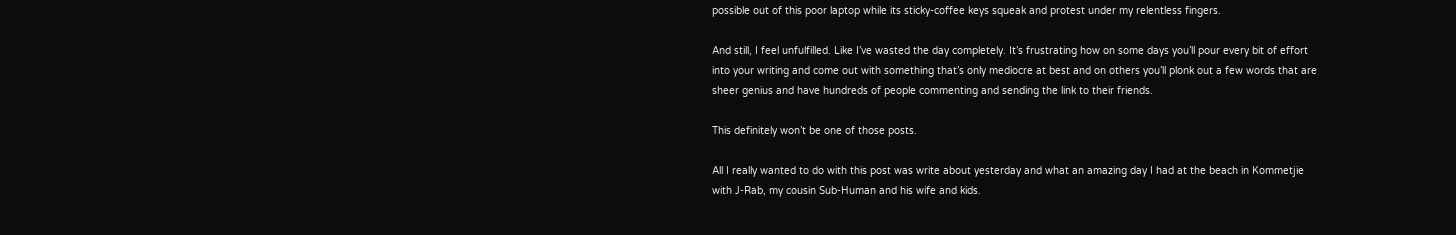possible out of this poor laptop while its sticky-coffee keys squeak and protest under my relentless fingers.

And still, I feel unfulfilled. Like I’ve wasted the day completely. It’s frustrating how on some days you’ll pour every bit of effort into your writing and come out with something that’s only mediocre at best and on others you’ll plonk out a few words that are sheer genius and have hundreds of people commenting and sending the link to their friends.

This definitely won’t be one of those posts.

All I really wanted to do with this post was write about yesterday and what an amazing day I had at the beach in Kommetjie with J-Rab, my cousin Sub-Human and his wife and kids.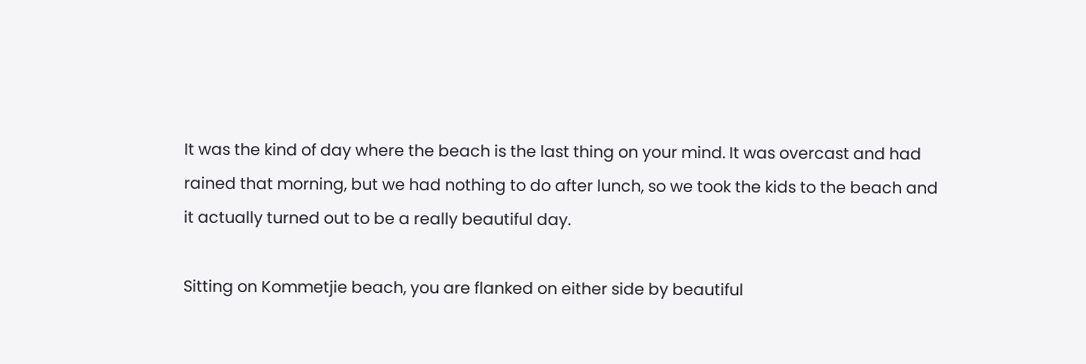It was the kind of day where the beach is the last thing on your mind. It was overcast and had rained that morning, but we had nothing to do after lunch, so we took the kids to the beach and it actually turned out to be a really beautiful day.

Sitting on Kommetjie beach, you are flanked on either side by beautiful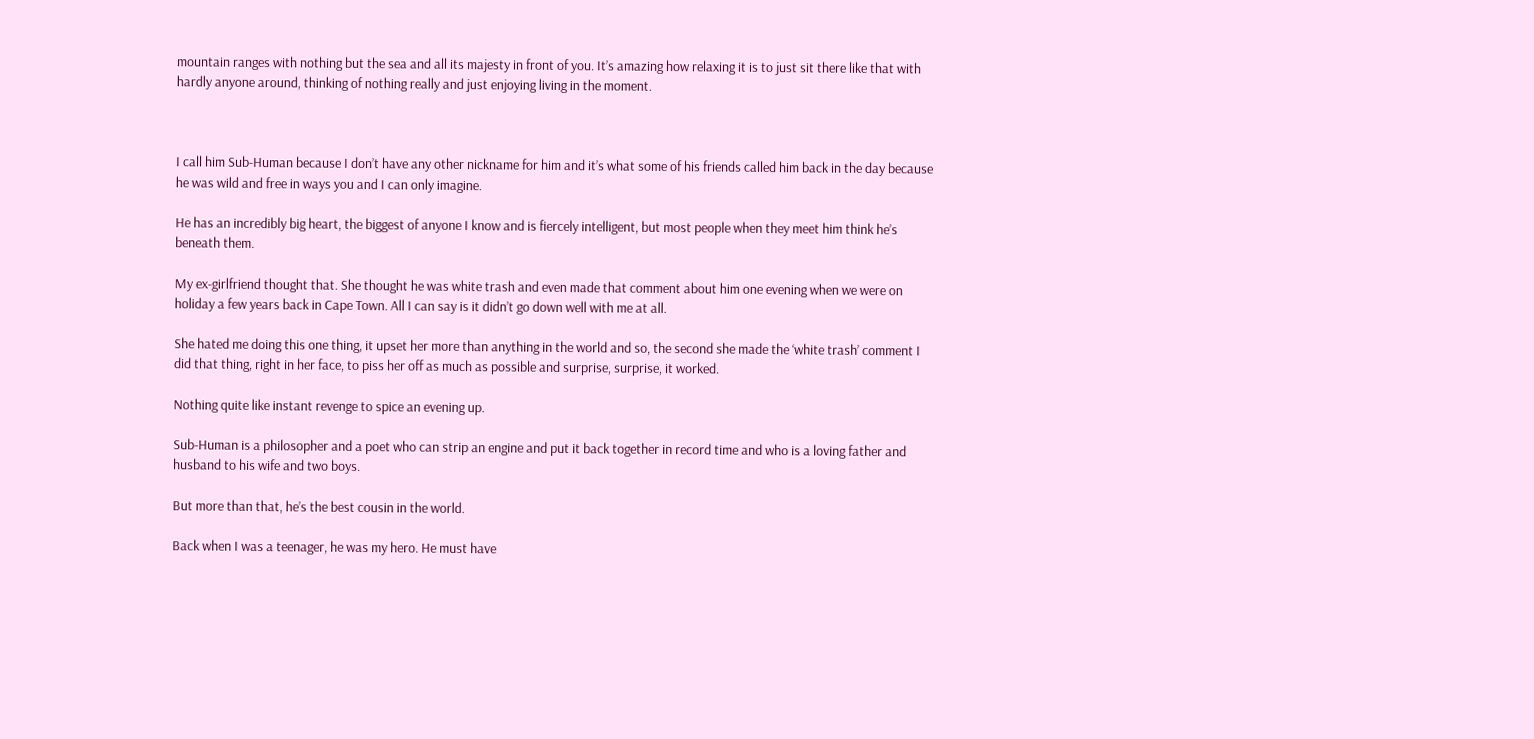mountain ranges with nothing but the sea and all its majesty in front of you. It’s amazing how relaxing it is to just sit there like that with hardly anyone around, thinking of nothing really and just enjoying living in the moment.



I call him Sub-Human because I don’t have any other nickname for him and it’s what some of his friends called him back in the day because he was wild and free in ways you and I can only imagine.

He has an incredibly big heart, the biggest of anyone I know and is fiercely intelligent, but most people when they meet him think he’s beneath them.

My ex-girlfriend thought that. She thought he was white trash and even made that comment about him one evening when we were on holiday a few years back in Cape Town. All I can say is it didn’t go down well with me at all.

She hated me doing this one thing, it upset her more than anything in the world and so, the second she made the ‘white trash’ comment I did that thing, right in her face, to piss her off as much as possible and surprise, surprise, it worked.

Nothing quite like instant revenge to spice an evening up.

Sub-Human is a philosopher and a poet who can strip an engine and put it back together in record time and who is a loving father and husband to his wife and two boys.

But more than that, he’s the best cousin in the world.

Back when I was a teenager, he was my hero. He must have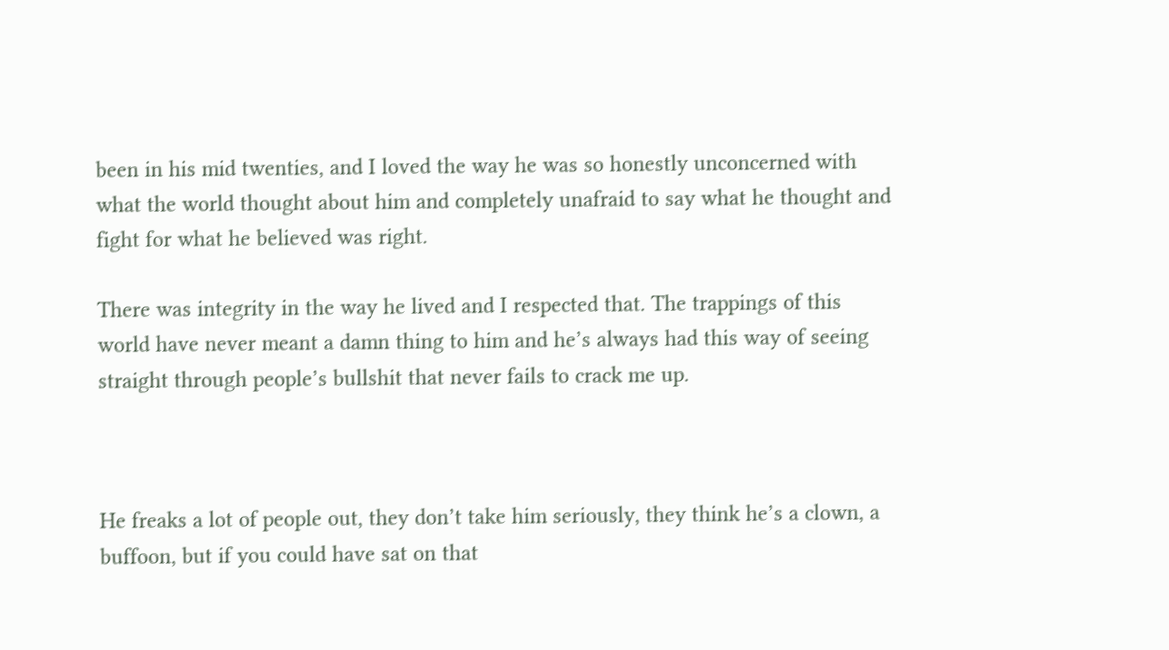been in his mid twenties, and I loved the way he was so honestly unconcerned with what the world thought about him and completely unafraid to say what he thought and fight for what he believed was right.

There was integrity in the way he lived and I respected that. The trappings of this world have never meant a damn thing to him and he’s always had this way of seeing straight through people’s bullshit that never fails to crack me up.



He freaks a lot of people out, they don’t take him seriously, they think he’s a clown, a buffoon, but if you could have sat on that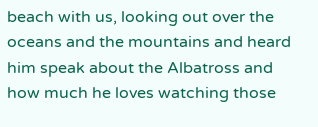beach with us, looking out over the oceans and the mountains and heard him speak about the Albatross and how much he loves watching those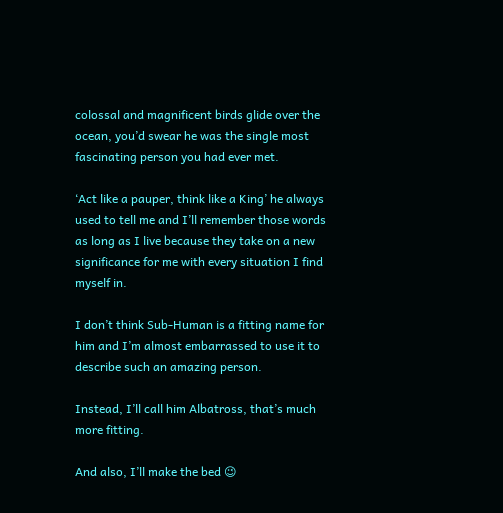colossal and magnificent birds glide over the ocean, you’d swear he was the single most fascinating person you had ever met.

‘Act like a pauper, think like a King’ he always used to tell me and I’ll remember those words as long as I live because they take on a new significance for me with every situation I find myself in.

I don’t think Sub-Human is a fitting name for him and I’m almost embarrassed to use it to describe such an amazing person.

Instead, I’ll call him Albatross, that’s much more fitting.

And also, I’ll make the bed 😉